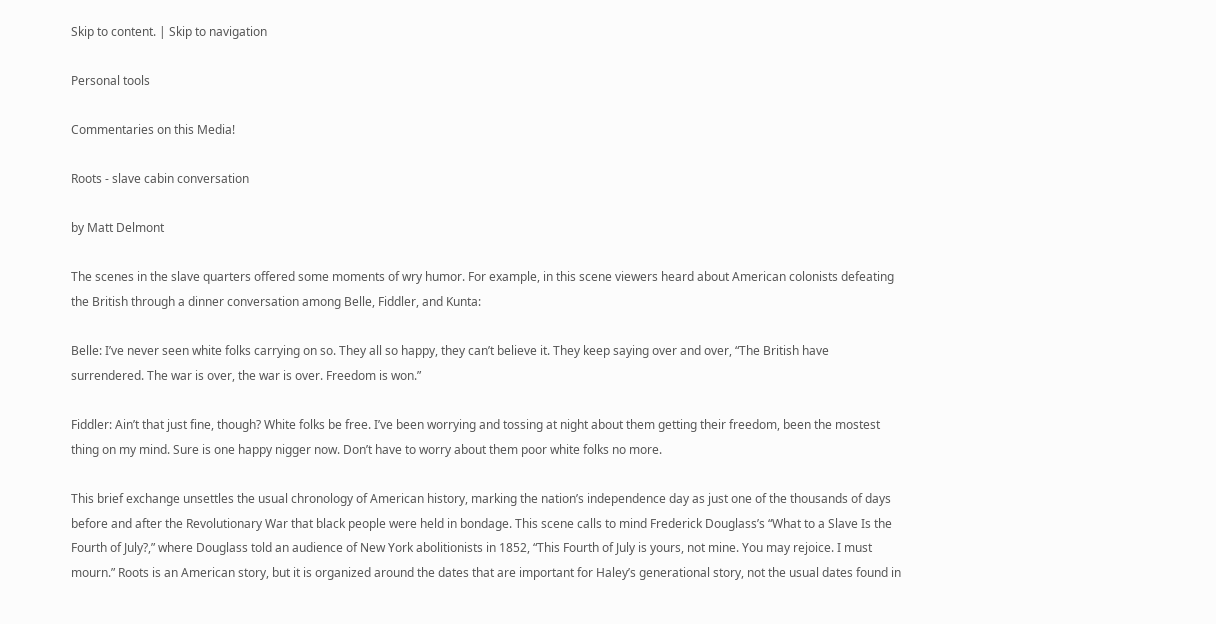Skip to content. | Skip to navigation

Personal tools

Commentaries on this Media!

Roots - slave cabin conversation

by Matt Delmont

The scenes in the slave quarters offered some moments of wry humor. For example, in this scene viewers heard about American colonists defeating the British through a dinner conversation among Belle, Fiddler, and Kunta:

Belle: I’ve never seen white folks carrying on so. They all so happy, they can’t believe it. They keep saying over and over, “The British have surrendered. The war is over, the war is over. Freedom is won.”

Fiddler: Ain’t that just fine, though? White folks be free. I’ve been worrying and tossing at night about them getting their freedom, been the mostest thing on my mind. Sure is one happy nigger now. Don’t have to worry about them poor white folks no more.

This brief exchange unsettles the usual chronology of American history, marking the nation’s independence day as just one of the thousands of days before and after the Revolutionary War that black people were held in bondage. This scene calls to mind Frederick Douglass’s “What to a Slave Is the Fourth of July?,” where Douglass told an audience of New York abolitionists in 1852, “This Fourth of July is yours, not mine. You may rejoice. I must mourn.” Roots is an American story, but it is organized around the dates that are important for Haley’s generational story, not the usual dates found in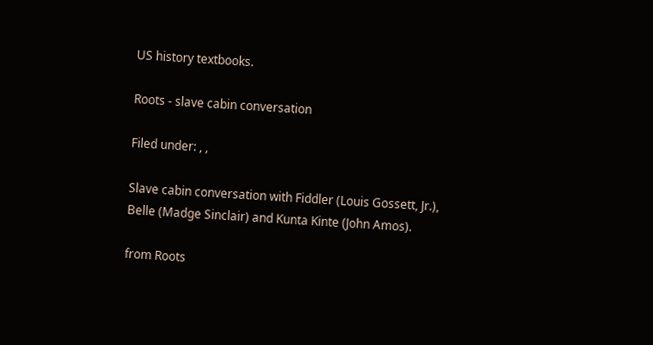US history textbooks.

Roots - slave cabin conversation

Filed under: , ,

Slave cabin conversation with Fiddler (Louis Gossett, Jr.), Belle (Madge Sinclair) and Kunta Kinte (John Amos).

from Roots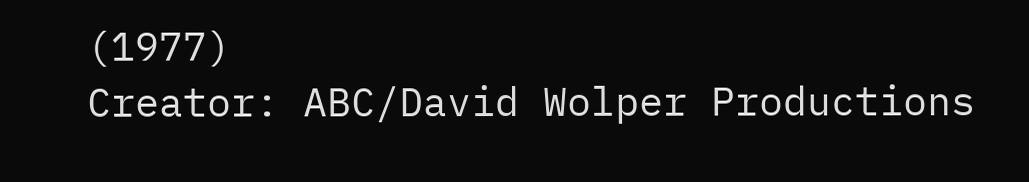(1977)
Creator: ABC/David Wolper Productions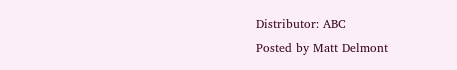Distributor: ABC
Posted by Matt Delmont